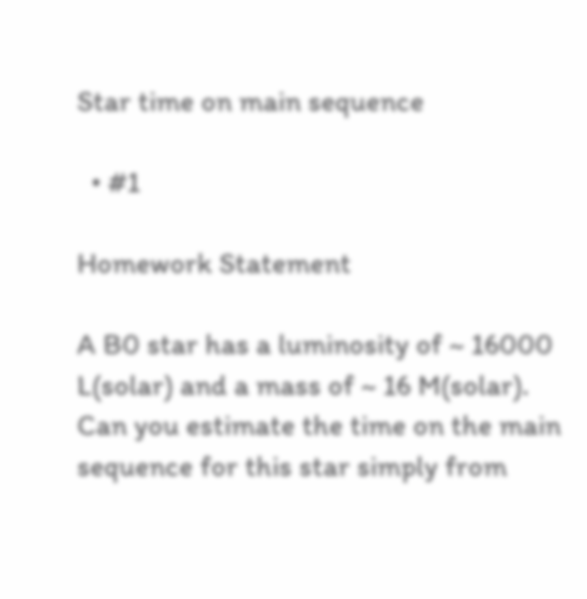Star time on main sequence

  • #1

Homework Statement

A B0 star has a luminosity of ~ 16000 L(solar) and a mass of ~ 16 M(solar). Can you estimate the time on the main sequence for this star simply from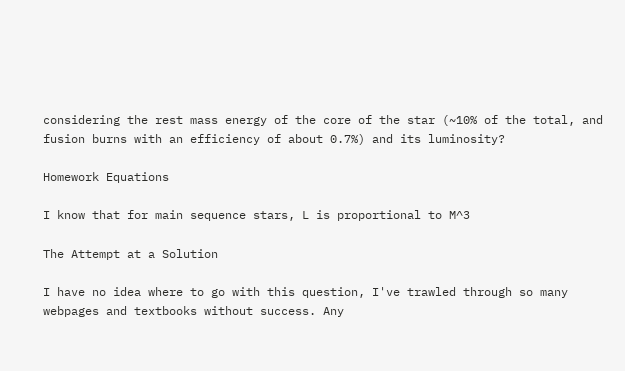considering the rest mass energy of the core of the star (~10% of the total, and fusion burns with an efficiency of about 0.7%) and its luminosity?

Homework Equations

I know that for main sequence stars, L is proportional to M^3

The Attempt at a Solution

I have no idea where to go with this question, I've trawled through so many webpages and textbooks without success. Any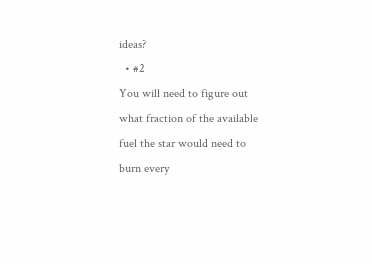ideas?
  • #2
You will need to figure out what fraction of the available fuel the star would need to burn every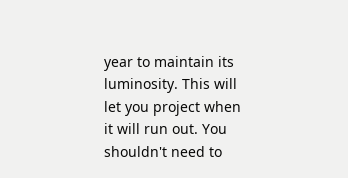year to maintain its luminosity. This will let you project when it will run out. You shouldn't need to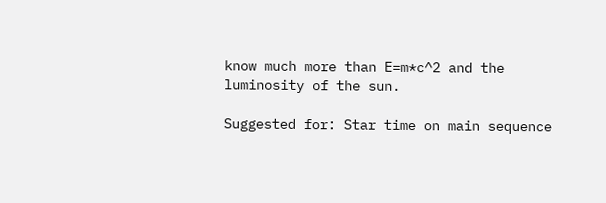know much more than E=m*c^2 and the luminosity of the sun.

Suggested for: Star time on main sequence